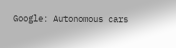Google: Autonomous cars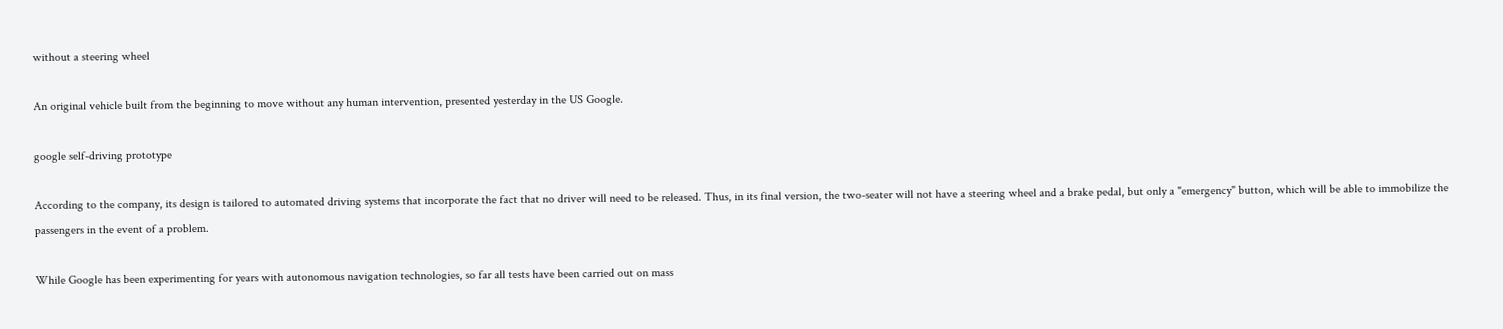without a steering wheel

An original vehicle built from the beginning to move without any human intervention, presented yesterday in the US Google.

google self-driving prototype

According to the company, its design is tailored to automated driving systems that incorporate the fact that no driver will need to be released. Thus, in its final version, the two-seater will not have a steering wheel and a brake pedal, but only a "emergency" button, which will be able to immobilize the passengers in the event of a problem.

While Google has been experimenting for years with autonomous navigation technologies, so far all tests have been carried out on mass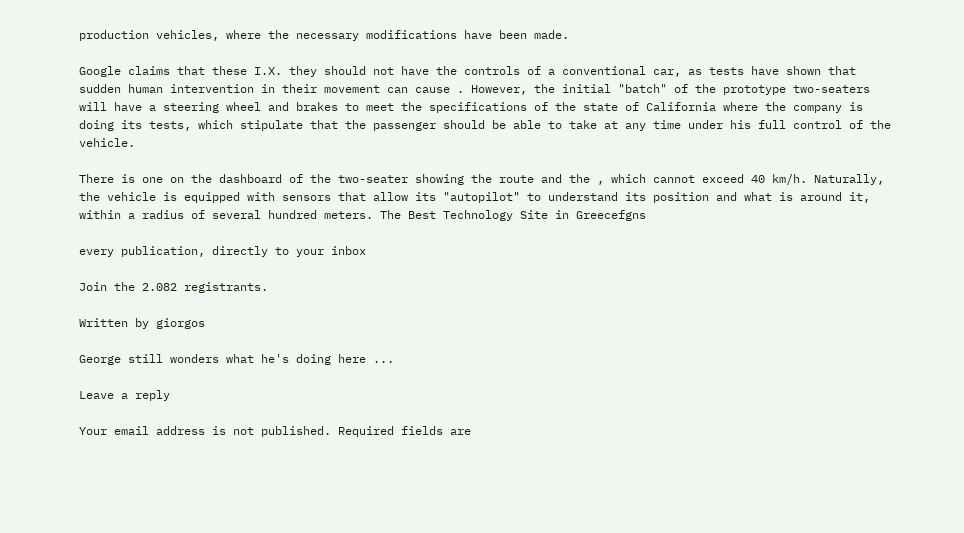production vehicles, where the necessary modifications have been made.

Google claims that these I.X. they should not have the controls of a conventional car, as tests have shown that sudden human intervention in their movement can cause . However, the initial "batch" of the prototype two-seaters will have a steering wheel and brakes to meet the specifications of the state of California where the company is doing its tests, which stipulate that the passenger should be able to take at any time under his full control of the vehicle.

There is one on the dashboard of the two-seater showing the route and the , which cannot exceed 40 km/h. Naturally, the vehicle is equipped with sensors that allow its "autopilot" to understand its position and what is around it, within a radius of several hundred meters. The Best Technology Site in Greecefgns

every publication, directly to your inbox

Join the 2.082 registrants.

Written by giorgos

George still wonders what he's doing here ...

Leave a reply

Your email address is not published. Required fields are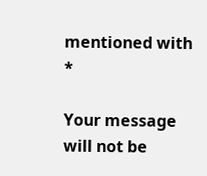mentioned with *

Your message will not be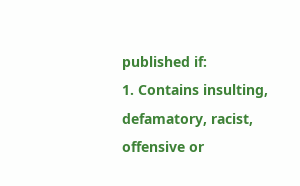published if:
1. Contains insulting, defamatory, racist, offensive or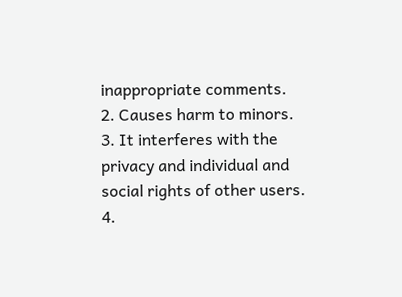inappropriate comments.
2. Causes harm to minors.
3. It interferes with the privacy and individual and social rights of other users.
4.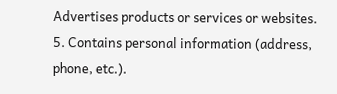Advertises products or services or websites.
5. Contains personal information (address, phone, etc.).